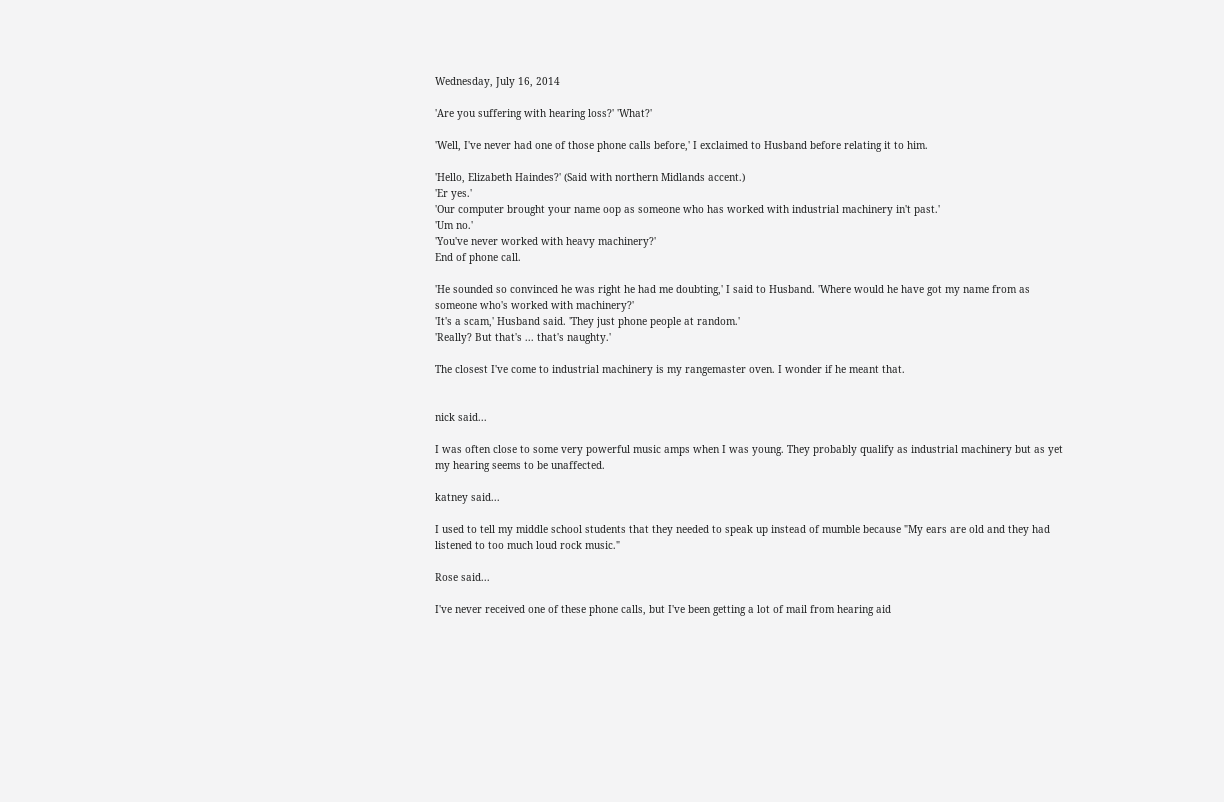Wednesday, July 16, 2014

'Are you suffering with hearing loss?' 'What?'

'Well, I've never had one of those phone calls before,' I exclaimed to Husband before relating it to him.

'Hello, Elizabeth Haindes?' (Said with northern Midlands accent.)
'Er yes.'
'Our computer brought your name oop as someone who has worked with industrial machinery in't past.'
'Um no.'
'You've never worked with heavy machinery?'
End of phone call.

'He sounded so convinced he was right he had me doubting,' I said to Husband. 'Where would he have got my name from as someone who's worked with machinery?'
'It's a scam,' Husband said. 'They just phone people at random.'
'Really? But that's ... that's naughty.'

The closest I've come to industrial machinery is my rangemaster oven. I wonder if he meant that.


nick said...

I was often close to some very powerful music amps when I was young. They probably qualify as industrial machinery but as yet my hearing seems to be unaffected.

katney said...

I used to tell my middle school students that they needed to speak up instead of mumble because "My ears are old and they had listened to too much loud rock music."

Rose said...

I've never received one of these phone calls, but I've been getting a lot of mail from hearing aid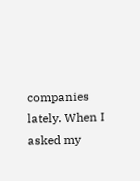companies lately. When I asked my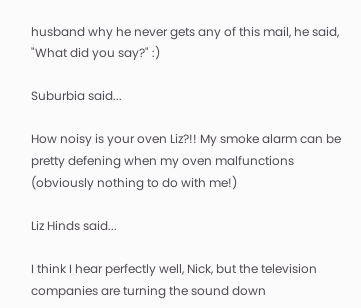husband why he never gets any of this mail, he said, "What did you say?" :)

Suburbia said...

How noisy is your oven Liz?!! My smoke alarm can be pretty defening when my oven malfunctions (obviously nothing to do with me!)

Liz Hinds said...

I think I hear perfectly well, Nick, but the television companies are turning the sound down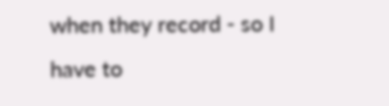when they record - so I have to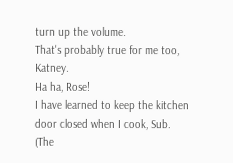turn up the volume.
That's probably true for me too, Katney.
Ha ha, Rose!
I have learned to keep the kitchen door closed when I cook, Sub. (The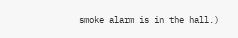smoke alarm is in the hall.)